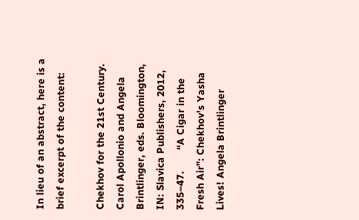In lieu of an abstract, here is a brief excerpt of the content:

Chekhov for the 21st Century. Carol Apollonio and Angela Brintlinger, eds. Bloomington, IN: Slavica Publishers, 2012, 335–47.       “A Cigar in the Fresh Air”: Chekhov’s Yasha Lives! Angela Brintlinger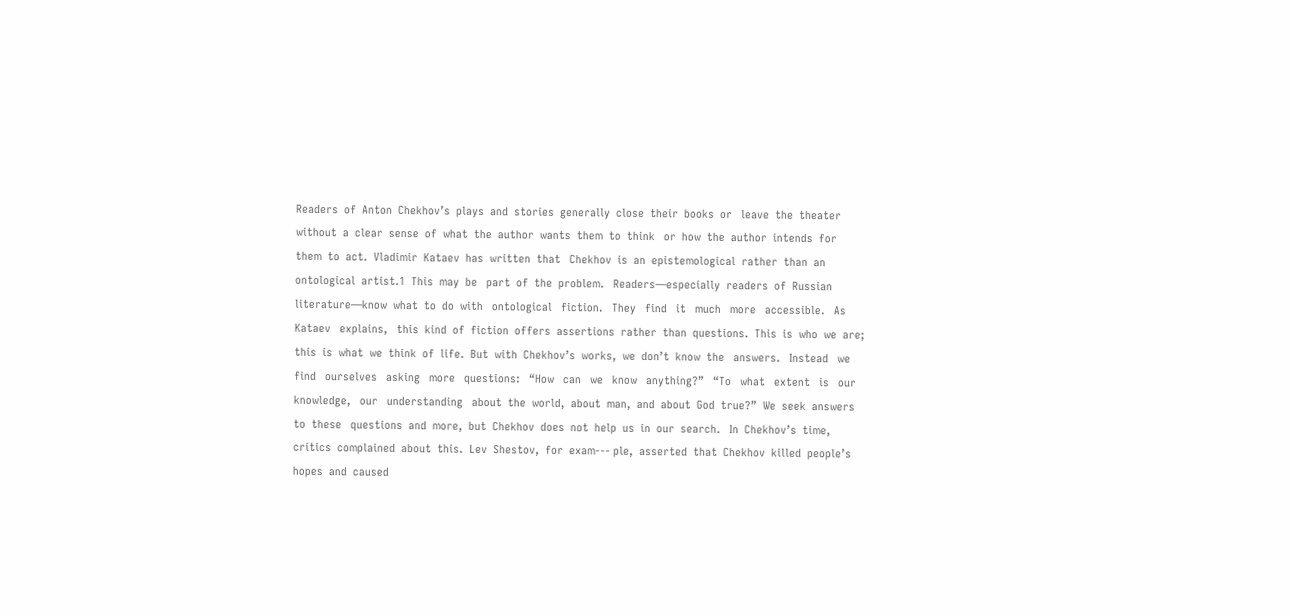Readers  of  Anton  Chekhov’s  plays  and  stories  generally  close  their  books  or   leave  the  theater  without  a  clear  sense  of  what  the  author  wants  them  to  think   or  how  the  author  intends  for  them  to  act.  Vladimir  Kataev  has  written  that   Chekhov  is  an  epistemological  rather  than  an  ontological  artist.1  This  may  be   part  of  the  problem.   Readers—especially  readers  of  Russian  literature—know  what  to  do  with   ontological   fiction.   They   find   it   much   more   accessible.   As   Kataev   explains,   this  kind  of  fiction  offers  assertions  rather  than  questions.  This  is  who  we  are;   this  is  what  we  think  of  life.  But  with  Chekhov’s  works,  we  don’t  know  the   answers.   Instead   we   find   ourselves   asking   more   questions:   “How   can   we   know   anything?”   “To   what   extent   is   our   knowledge,   our   understanding   about  the  world,  about  man,  and  about  God  true?”  We  seek  answers  to  these   questions  and  more,  but  Chekhov  does  not  help  us  in  our  search.   In  Chekhov’s  time,  critics  complained  about  this.  Lev  Shestov,  for  exam-‐‑ ple,  asserted  that  Chekhov  killed  people’s  hopes  and  caused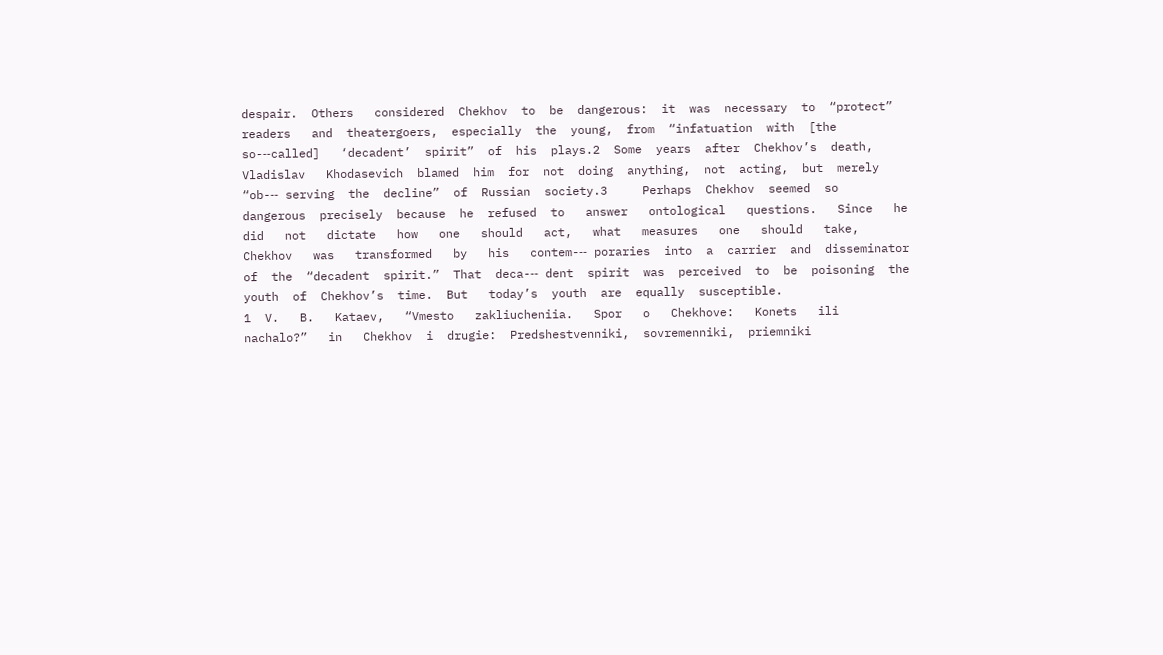despair.  Others   considered  Chekhov  to  be  dangerous:  it  was  necessary  to  “protect”  readers   and  theatergoers,  especially  the  young,  from  “infatuation  with  [the  so-‐‑called]   ‘decadent’  spirit”  of  his  plays.2  Some  years  after  Chekhov’s  death,  Vladislav   Khodasevich  blamed  him  for  not  doing  anything,  not  acting,  but  merely  “ob-‐‑ serving  the  decline”  of  Russian  society.3     Perhaps  Chekhov  seemed  so  dangerous  precisely  because  he  refused  to   answer   ontological   questions.   Since   he   did   not   dictate   how   one   should   act,   what   measures   one   should   take,   Chekhov   was   transformed   by   his   contem-‐‑ poraries  into  a  carrier  and  disseminator  of  the  “decadent  spirit.”  That  deca-‐‑ dent  spirit  was  perceived  to  be  poisoning  the  youth  of  Chekhov’s  time.  But   today’s  youth  are  equally  susceptible.                                                                                                                             1  V.   B.   Kataev,   “Vmesto   zakliucheniia.   Spor   o   Chekhove:   Konets   ili   nachalo?”   in   Chekhov  i  drugie:  Predshestvenniki,  sovremenniki,  priemniki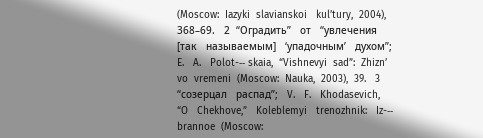(Moscow:  Iazyki  slavianskoi   kul’tury,  2004),  368–69.   2  “Оградить”   от   “увлечения   [так   называемым]   ‘упадочным’   духом”;   E.   A.   Polot-‐‑ skaia,  “Vishnevyi  sad”:  Zhizn’  vo  vremeni  (Moscow:  Nauka,  2003),  39.   3  “созерцал   распад”;   V.   F.   Khodasevich,   “O   Chekhove,”   Koleblemyi   trenozhnik:   Iz-‐‑ brannoe  (Moscow: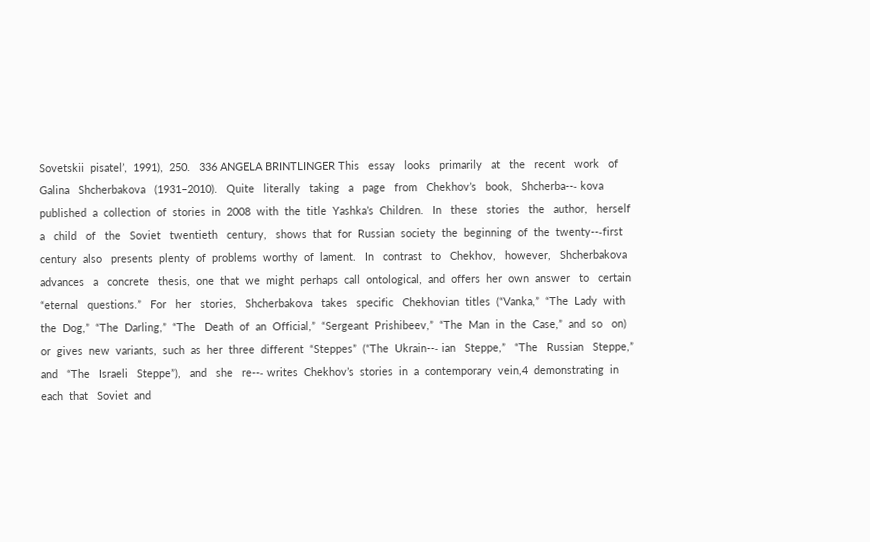Sovetskii  pisatel’,  1991),  250.   336 ANGELA BRINTLINGER This   essay   looks   primarily   at   the   recent   work   of   Galina   Shcherbakova   (1931–2010).   Quite   literally   taking   a   page   from   Chekhov’s   book,   Shcherba-‐‑ kova  published  a  collection  of  stories  in  2008  with  the  title  Yashka’s  Children.   In   these   stories   the   author,   herself   a   child   of   the   Soviet   twentieth   century,   shows  that  for  Russian  society  the  beginning  of  the  twenty-‐‑first  century  also   presents  plenty  of  problems  worthy  of  lament.   In   contrast   to   Chekhov,   however,   Shcherbakova   advances   a   concrete   thesis,  one  that  we  might  perhaps  call  ontological,  and  offers  her  own  answer   to   certain   “eternal   questions.”   For   her   stories,   Shcherbakova   takes   specific   Chekhovian  titles  (“Vanka,”  “The  Lady  with  the  Dog,”  “The  Darling,”  “The   Death  of  an  Official,”  “Sergeant  Prishibeev,”  “The  Man  in  the  Case,”  and  so   on)  or  gives  new  variants,  such  as  her  three  different  “Steppes”  (“The  Ukrain-‐‑ ian   Steppe,”   “The   Russian   Steppe,”   and   “The   Israeli   Steppe”),   and   she   re-‐‑ writes  Chekhov’s  stories  in  a  contemporary  vein,4  demonstrating  in  each  that   Soviet  and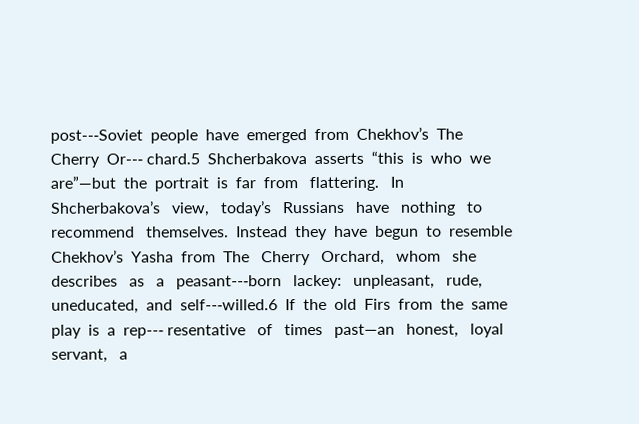post-‐‑Soviet  people  have  emerged  from  Chekhov’s  The  Cherry  Or-‐‑ chard.5  Shcherbakova  asserts  “this  is  who  we  are”—but  the  portrait  is  far  from   flattering.   In   Shcherbakova’s   view,   today’s   Russians   have   nothing   to   recommend   themselves.  Instead  they  have  begun  to  resemble  Chekhov’s  Yasha  from  The   Cherry   Orchard,   whom   she   describes   as   a   peasant-‐‑born   lackey:   unpleasant,   rude,  uneducated,  and  self-‐‑willed.6  If  the  old  Firs  from  the  same  play  is  a  rep-‐‑ resentative   of   times   past—an   honest,   loyal   servant,   a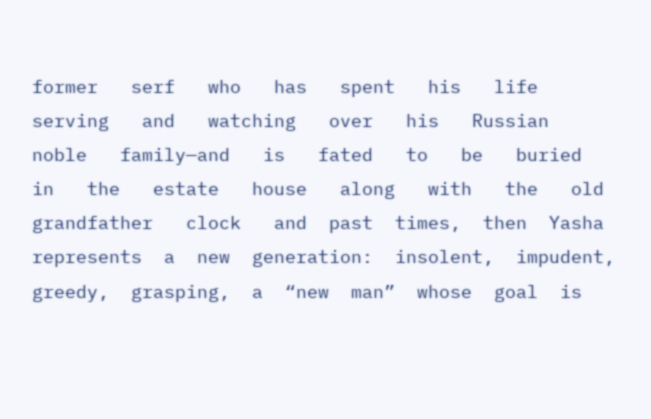former   serf   who   has   spent   his   life   serving   and   watching   over   his   Russian   noble   family—and   is   fated   to   be   buried   in   the   estate   house   along   with   the   old   grandfather   clock   and  past  times,  then  Yasha  represents  a  new  generation:  insolent,  impudent,   greedy,  grasping,  a  “new  man”  whose  goal  is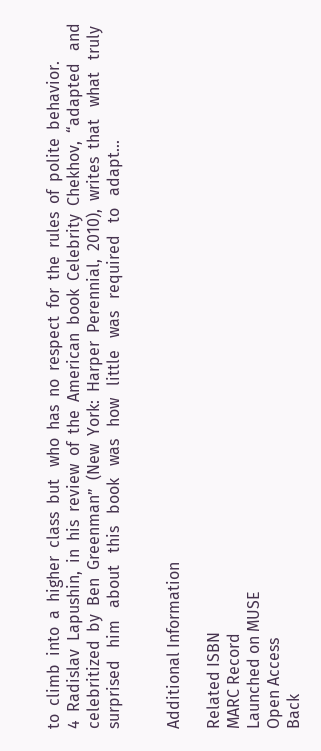to  climb  into  a  higher  class  but   who  has  no  respect  for  the  rules  of  polite  behavior.                                                                                                                               4  Radislav  Lapushin,  in  his  review  of  the  American  book  Celebrity  Chekhov,  “adapted   and  celebritized  by  Ben  Greenman”  (New  York:  Harper  Perennial,  2010),  writes  that   what   truly   surprised   him   about   this   book   was   how   little   was   required   to   adapt...


Additional Information

Related ISBN
MARC Record
Launched on MUSE
Open Access
Back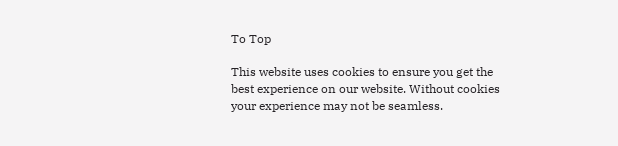To Top

This website uses cookies to ensure you get the best experience on our website. Without cookies your experience may not be seamless.